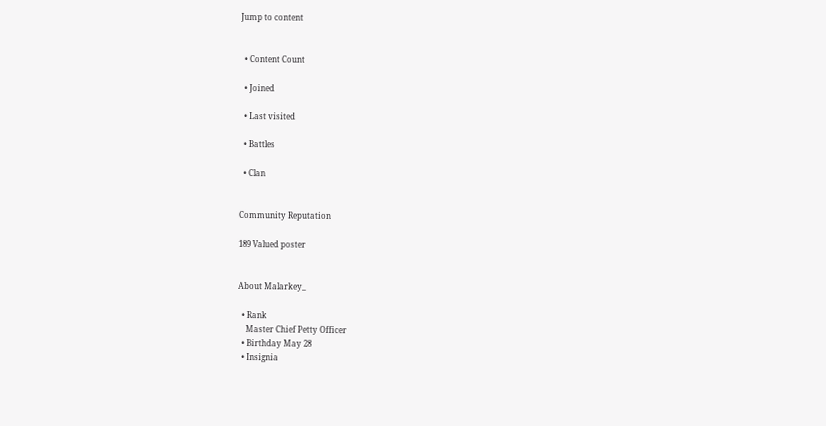Jump to content


  • Content Сount

  • Joined

  • Last visited

  • Battles

  • Clan


Community Reputation

189 Valued poster


About Malarkey_

  • Rank
    Master Chief Petty Officer
  • Birthday May 28
  • Insignia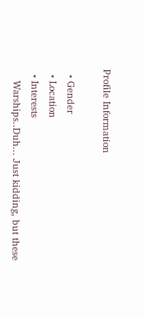Profile Information

  • Gender
  • Location
  • Interests
    Warships..Duh... Just kidding, but these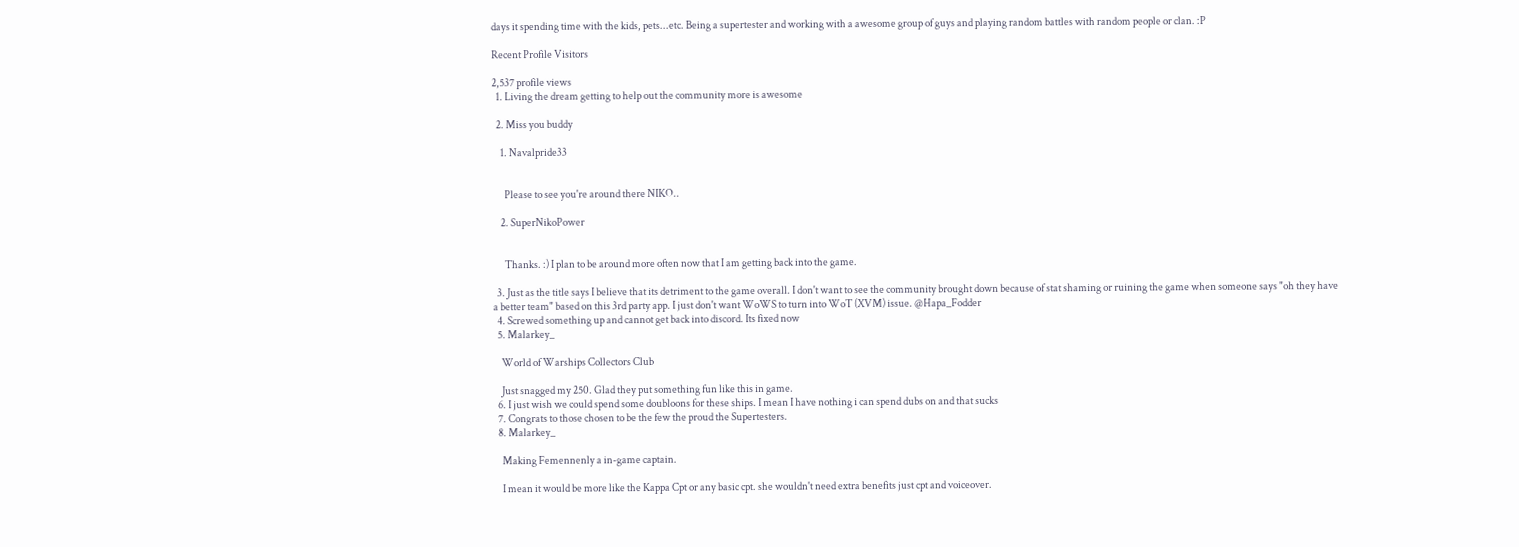days it spending time with the kids, pets...etc. Being a supertester and working with a awesome group of guys and playing random battles with random people or clan. :P

Recent Profile Visitors

2,537 profile views
  1. Living the dream getting to help out the community more is awesome

  2. Miss you buddy

    1. Navalpride33


      Please to see you're around there NIKO..

    2. SuperNikoPower


      Thanks. :) I plan to be around more often now that I am getting back into the game.

  3. Just as the title says I believe that its detriment to the game overall. I don't want to see the community brought down because of stat shaming or ruining the game when someone says "oh they have a better team" based on this 3rd party app. I just don't want WoWS to turn into WoT (XVM) issue. @Hapa_Fodder
  4. Screwed something up and cannot get back into discord. Its fixed now
  5. Malarkey_

    World of Warships Collectors Club

    Just snagged my 250. Glad they put something fun like this in game.
  6. I just wish we could spend some doubloons for these ships. I mean I have nothing i can spend dubs on and that sucks
  7. Congrats to those chosen to be the few the proud the Supertesters.
  8. Malarkey_

    Making Femennenly a in-game captain.

    I mean it would be more like the Kappa Cpt or any basic cpt. she wouldn't need extra benefits just cpt and voiceover.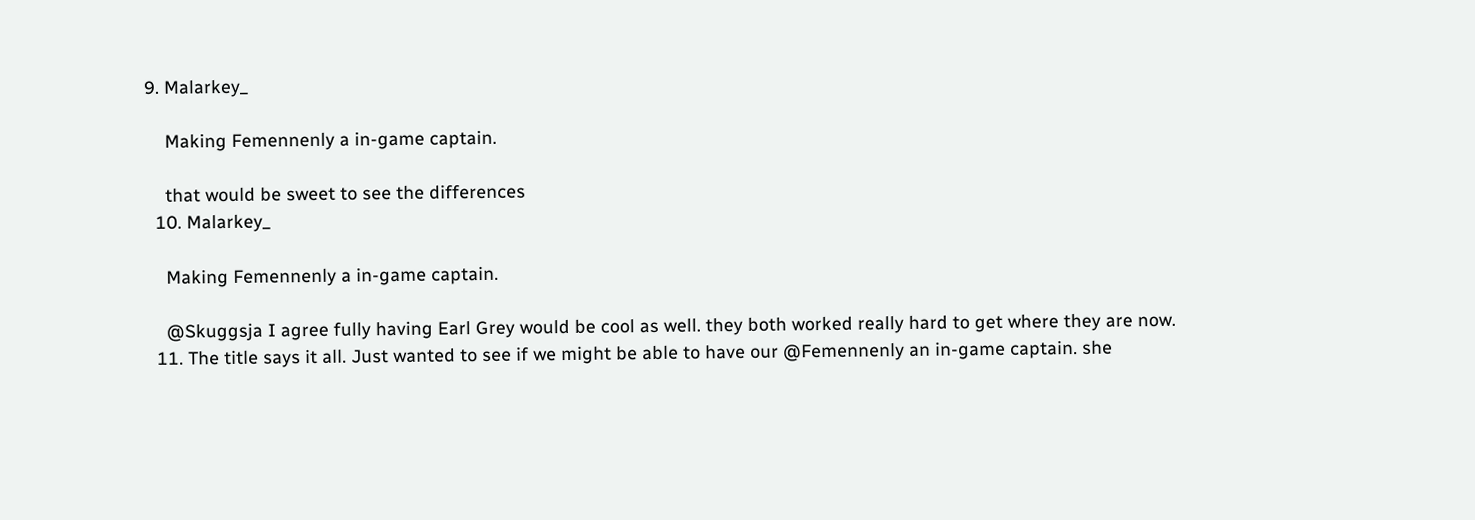9. Malarkey_

    Making Femennenly a in-game captain.

    that would be sweet to see the differences
  10. Malarkey_

    Making Femennenly a in-game captain.

    @Skuggsja I agree fully having Earl Grey would be cool as well. they both worked really hard to get where they are now.
  11. The title says it all. Just wanted to see if we might be able to have our @Femennenly an in-game captain. she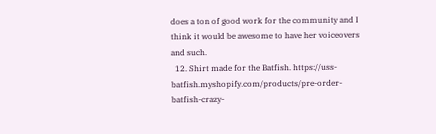does a ton of good work for the community and I think it would be awesome to have her voiceovers and such.
  12. Shirt made for the Batfish. https://uss-batfish.myshopify.com/products/pre-order-batfish-crazy-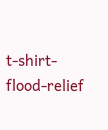t-shirt-flood-relief